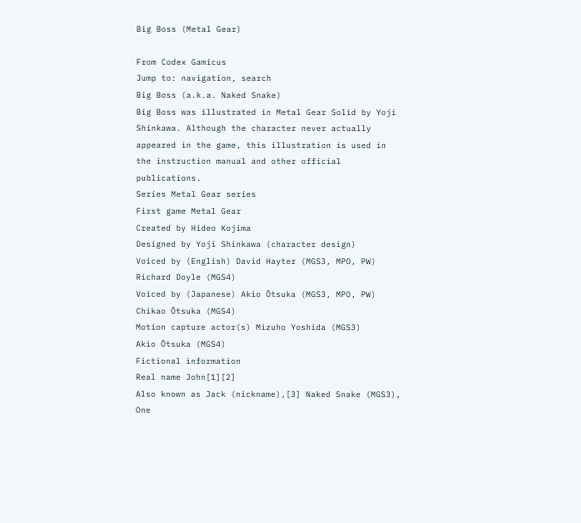Big Boss (Metal Gear)

From Codex Gamicus
Jump to: navigation, search
Big Boss (a.k.a. Naked Snake)
Big Boss was illustrated in Metal Gear Solid by Yoji Shinkawa. Although the character never actually appeared in the game, this illustration is used in the instruction manual and other official publications.
Series Metal Gear series
First game Metal Gear
Created by Hideo Kojima
Designed by Yoji Shinkawa (character design)
Voiced by (English) David Hayter (MGS3, MPO, PW)
Richard Doyle (MGS4)
Voiced by (Japanese) Akio Ōtsuka (MGS3, MPO, PW)
Chikao Ōtsuka (MGS4)
Motion capture actor(s) Mizuho Yoshida (MGS3)
Akio Ōtsuka (MGS4)
Fictional information
Real name John[1][2]
Also known as Jack (nickname),[3] Naked Snake (MGS3), One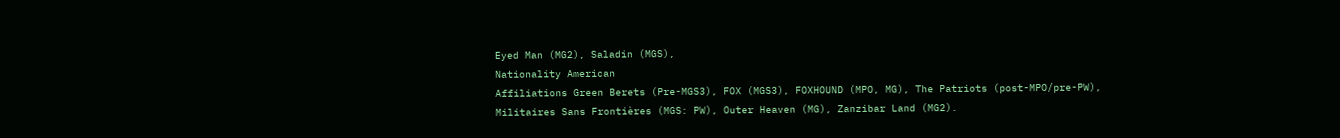Eyed Man (MG2), Saladin (MGS),
Nationality American
Affiliations Green Berets (Pre-MGS3), FOX (MGS3), FOXHOUND (MPO, MG), The Patriots (post-MPO/pre-PW), Militaires Sans Frontières (MGS: PW), Outer Heaven (MG), Zanzibar Land (MG2).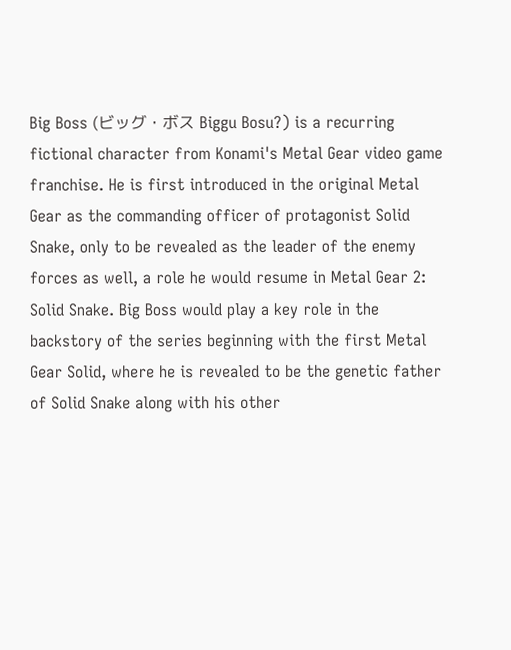Big Boss (ビッグ・ボス Biggu Bosu?) is a recurring fictional character from Konami's Metal Gear video game franchise. He is first introduced in the original Metal Gear as the commanding officer of protagonist Solid Snake, only to be revealed as the leader of the enemy forces as well, a role he would resume in Metal Gear 2: Solid Snake. Big Boss would play a key role in the backstory of the series beginning with the first Metal Gear Solid, where he is revealed to be the genetic father of Solid Snake along with his other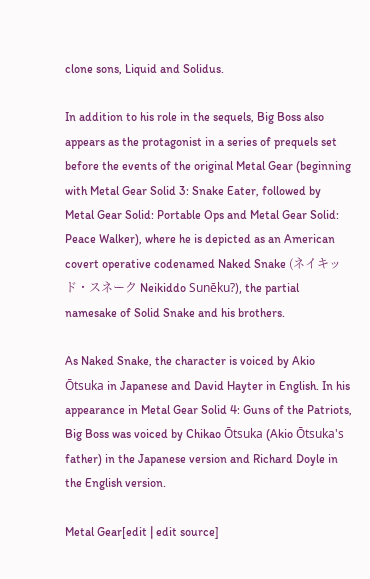clone sons, Liquid and Solidus.

In addition to his role in the sequels, Big Boss also appears as the protagonist in a series of prequels set before the events of the original Metal Gear (beginning with Metal Gear Solid 3: Snake Eater, followed by Metal Gear Solid: Portable Ops and Metal Gear Solid: Peace Walker), where he is depicted as an American covert operative codenamed Naked Snake (ネイキッド・スネーク Neikiddo Sunēku?), the partial namesake of Solid Snake and his brothers.

As Naked Snake, the character is voiced by Akio Ōtsuka in Japanese and David Hayter in English. In his appearance in Metal Gear Solid 4: Guns of the Patriots, Big Boss was voiced by Chikao Ōtsuka (Akio Ōtsuka's father) in the Japanese version and Richard Doyle in the English version.

Metal Gear[edit | edit source]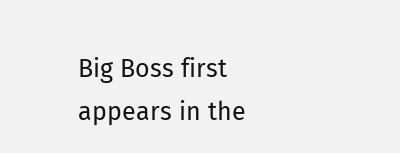Big Boss first appears in the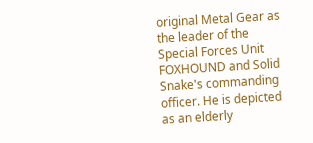original Metal Gear as the leader of the Special Forces Unit FOXHOUND and Solid Snake's commanding officer. He is depicted as an elderly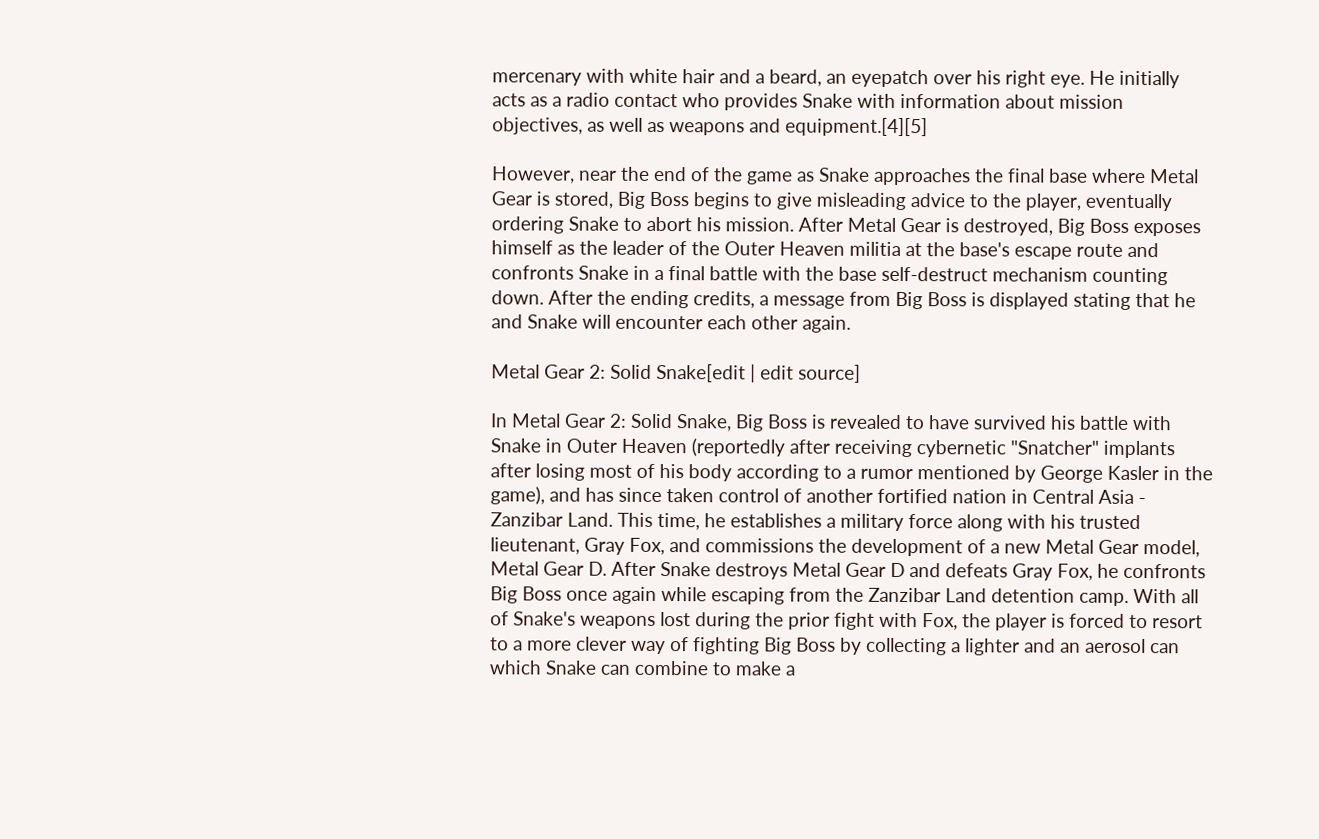mercenary with white hair and a beard, an eyepatch over his right eye. He initially acts as a radio contact who provides Snake with information about mission objectives, as well as weapons and equipment.[4][5]

However, near the end of the game as Snake approaches the final base where Metal Gear is stored, Big Boss begins to give misleading advice to the player, eventually ordering Snake to abort his mission. After Metal Gear is destroyed, Big Boss exposes himself as the leader of the Outer Heaven militia at the base's escape route and confronts Snake in a final battle with the base self-destruct mechanism counting down. After the ending credits, a message from Big Boss is displayed stating that he and Snake will encounter each other again.

Metal Gear 2: Solid Snake[edit | edit source]

In Metal Gear 2: Solid Snake, Big Boss is revealed to have survived his battle with Snake in Outer Heaven (reportedly after receiving cybernetic "Snatcher" implants after losing most of his body according to a rumor mentioned by George Kasler in the game), and has since taken control of another fortified nation in Central Asia - Zanzibar Land. This time, he establishes a military force along with his trusted lieutenant, Gray Fox, and commissions the development of a new Metal Gear model, Metal Gear D. After Snake destroys Metal Gear D and defeats Gray Fox, he confronts Big Boss once again while escaping from the Zanzibar Land detention camp. With all of Snake's weapons lost during the prior fight with Fox, the player is forced to resort to a more clever way of fighting Big Boss by collecting a lighter and an aerosol can which Snake can combine to make a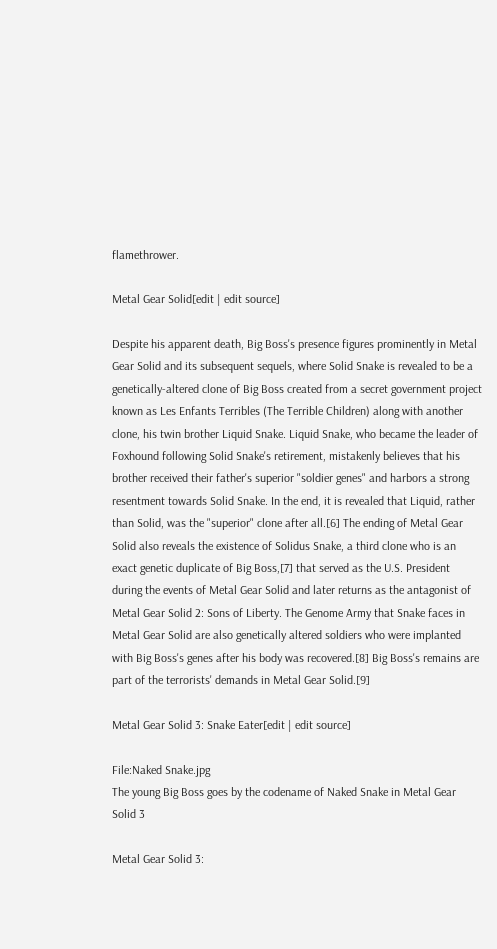flamethrower.

Metal Gear Solid[edit | edit source]

Despite his apparent death, Big Boss's presence figures prominently in Metal Gear Solid and its subsequent sequels, where Solid Snake is revealed to be a genetically-altered clone of Big Boss created from a secret government project known as Les Enfants Terribles (The Terrible Children) along with another clone, his twin brother Liquid Snake. Liquid Snake, who became the leader of Foxhound following Solid Snake's retirement, mistakenly believes that his brother received their father's superior "soldier genes" and harbors a strong resentment towards Solid Snake. In the end, it is revealed that Liquid, rather than Solid, was the "superior" clone after all.[6] The ending of Metal Gear Solid also reveals the existence of Solidus Snake, a third clone who is an exact genetic duplicate of Big Boss,[7] that served as the U.S. President during the events of Metal Gear Solid and later returns as the antagonist of Metal Gear Solid 2: Sons of Liberty. The Genome Army that Snake faces in Metal Gear Solid are also genetically altered soldiers who were implanted with Big Boss's genes after his body was recovered.[8] Big Boss's remains are part of the terrorists' demands in Metal Gear Solid.[9]

Metal Gear Solid 3: Snake Eater[edit | edit source]

File:Naked Snake.jpg
The young Big Boss goes by the codename of Naked Snake in Metal Gear Solid 3

Metal Gear Solid 3: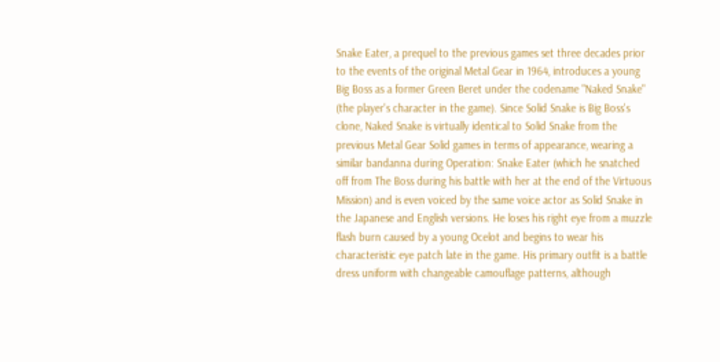Snake Eater, a prequel to the previous games set three decades prior to the events of the original Metal Gear in 1964, introduces a young Big Boss as a former Green Beret under the codename "Naked Snake" (the player's character in the game). Since Solid Snake is Big Boss's clone, Naked Snake is virtually identical to Solid Snake from the previous Metal Gear Solid games in terms of appearance, wearing a similar bandanna during Operation: Snake Eater (which he snatched off from The Boss during his battle with her at the end of the Virtuous Mission) and is even voiced by the same voice actor as Solid Snake in the Japanese and English versions. He loses his right eye from a muzzle flash burn caused by a young Ocelot and begins to wear his characteristic eye patch late in the game. His primary outfit is a battle dress uniform with changeable camouflage patterns, although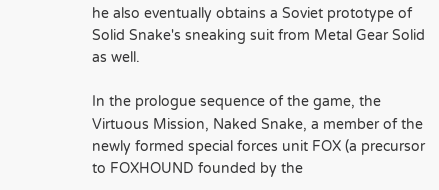he also eventually obtains a Soviet prototype of Solid Snake's sneaking suit from Metal Gear Solid as well.

In the prologue sequence of the game, the Virtuous Mission, Naked Snake, a member of the newly formed special forces unit FOX (a precursor to FOXHOUND founded by the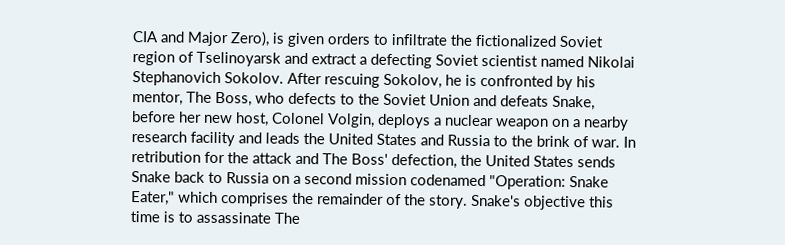CIA and Major Zero), is given orders to infiltrate the fictionalized Soviet region of Tselinoyarsk and extract a defecting Soviet scientist named Nikolai Stephanovich Sokolov. After rescuing Sokolov, he is confronted by his mentor, The Boss, who defects to the Soviet Union and defeats Snake, before her new host, Colonel Volgin, deploys a nuclear weapon on a nearby research facility and leads the United States and Russia to the brink of war. In retribution for the attack and The Boss' defection, the United States sends Snake back to Russia on a second mission codenamed "Operation: Snake Eater," which comprises the remainder of the story. Snake's objective this time is to assassinate The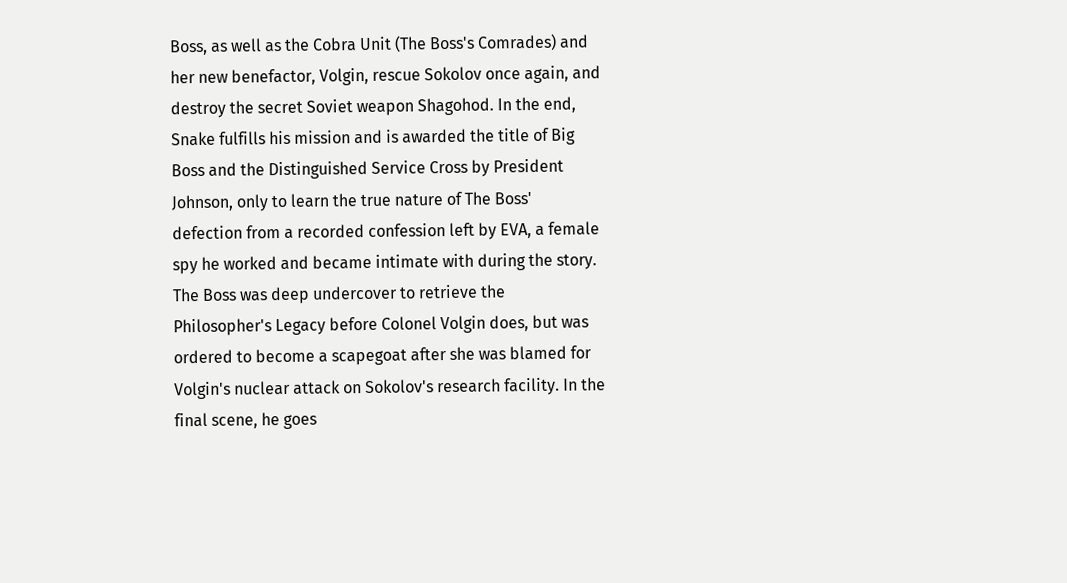Boss, as well as the Cobra Unit (The Boss's Comrades) and her new benefactor, Volgin, rescue Sokolov once again, and destroy the secret Soviet weapon Shagohod. In the end, Snake fulfills his mission and is awarded the title of Big Boss and the Distinguished Service Cross by President Johnson, only to learn the true nature of The Boss' defection from a recorded confession left by EVA, a female spy he worked and became intimate with during the story. The Boss was deep undercover to retrieve the Philosopher's Legacy before Colonel Volgin does, but was ordered to become a scapegoat after she was blamed for Volgin's nuclear attack on Sokolov's research facility. In the final scene, he goes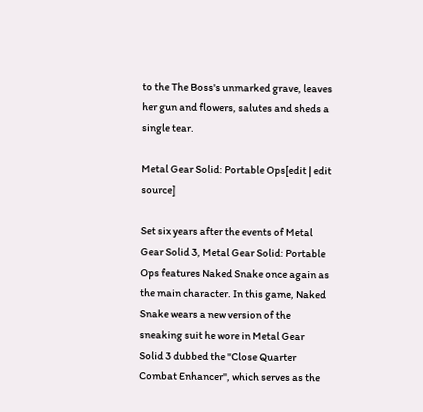to the The Boss's unmarked grave, leaves her gun and flowers, salutes and sheds a single tear.

Metal Gear Solid: Portable Ops[edit | edit source]

Set six years after the events of Metal Gear Solid 3, Metal Gear Solid: Portable Ops features Naked Snake once again as the main character. In this game, Naked Snake wears a new version of the sneaking suit he wore in Metal Gear Solid 3 dubbed the "Close Quarter Combat Enhancer", which serves as the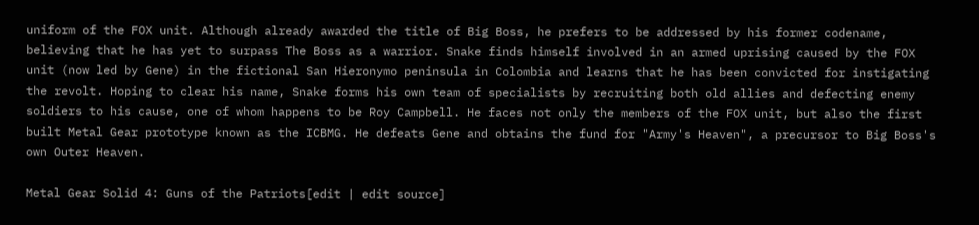uniform of the FOX unit. Although already awarded the title of Big Boss, he prefers to be addressed by his former codename, believing that he has yet to surpass The Boss as a warrior. Snake finds himself involved in an armed uprising caused by the FOX unit (now led by Gene) in the fictional San Hieronymo peninsula in Colombia and learns that he has been convicted for instigating the revolt. Hoping to clear his name, Snake forms his own team of specialists by recruiting both old allies and defecting enemy soldiers to his cause, one of whom happens to be Roy Campbell. He faces not only the members of the FOX unit, but also the first built Metal Gear prototype known as the ICBMG. He defeats Gene and obtains the fund for "Army's Heaven", a precursor to Big Boss's own Outer Heaven.

Metal Gear Solid 4: Guns of the Patriots[edit | edit source]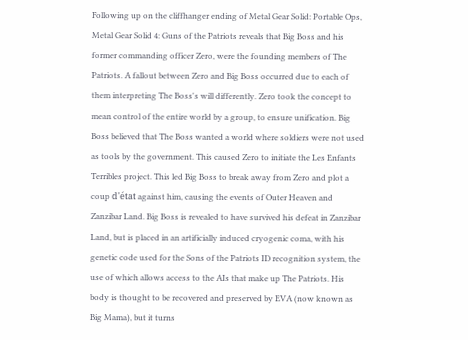Following up on the cliffhanger ending of Metal Gear Solid: Portable Ops, Metal Gear Solid 4: Guns of the Patriots reveals that Big Boss and his former commanding officer Zero, were the founding members of The Patriots. A fallout between Zero and Big Boss occurred due to each of them interpreting The Boss's will differently. Zero took the concept to mean control of the entire world by a group, to ensure unification. Big Boss believed that The Boss wanted a world where soldiers were not used as tools by the government. This caused Zero to initiate the Les Enfants Terribles project. This led Big Boss to break away from Zero and plot a coup d'état against him, causing the events of Outer Heaven and Zanzibar Land. Big Boss is revealed to have survived his defeat in Zanzibar Land, but is placed in an artificially induced cryogenic coma, with his genetic code used for the Sons of the Patriots ID recognition system, the use of which allows access to the AIs that make up The Patriots. His body is thought to be recovered and preserved by EVA (now known as Big Mama), but it turns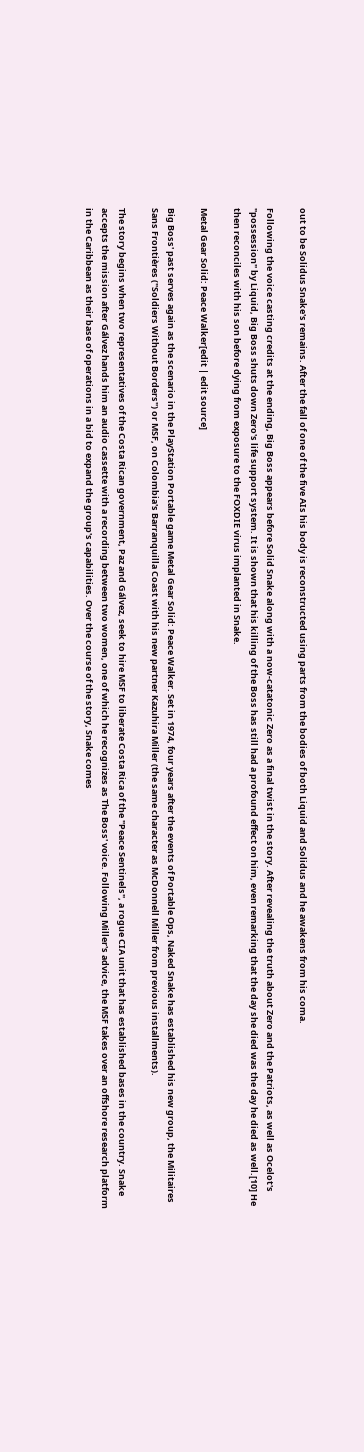out to be Solidus Snake's remains. After the fall of one of the five AIs his body is reconstructed using parts from the bodies of both Liquid and Solidus and he awakens from his coma.

Following the voice casting credits at the ending, Big Boss appears before Solid Snake along with a now-catatonic Zero as a final twist in the story. After revealing the truth about Zero and the Patriots, as well as Ocelot's "possession" by Liquid, Big Boss shuts down Zero's life support system. It is shown that his killing of the Boss has still had a profound effect on him, even remarking that the day she died was the day he died as well.[10] He then reconciles with his son before dying from exposure to the FOXDIE virus implanted in Snake.

Metal Gear Solid: Peace Walker[edit | edit source]

Big Boss' past serves again as the scenario in the PlayStation Portable game Metal Gear Solid: Peace Walker. Set in 1974, four years after the events of Portable Ops, Naked Snake has established his new group, the Militaires Sans Frontières ("Soldiers Without Borders") or MSF, on Colombia's Barranquilla Coast with his new partner Kazuhira Miller (the same character as McDonnell Miller from previous installments).

The story begins when two representatives of the Costa Rican government, Paz and Gálvez, seek to hire MSF to liberate Costa Rica of the "Peace Sentinels", a rogue CIA unit that has established bases in the country. Snake accepts the mission after Gálvez hands him an audio cassette with a recording between two women, one of which he recognizes as The Boss' voice. Following Miller's advice, the MSF takes over an offshore research platform in the Caribbean as their base of operations in a bid to expand the group's capabilities. Over the course of the story, Snake comes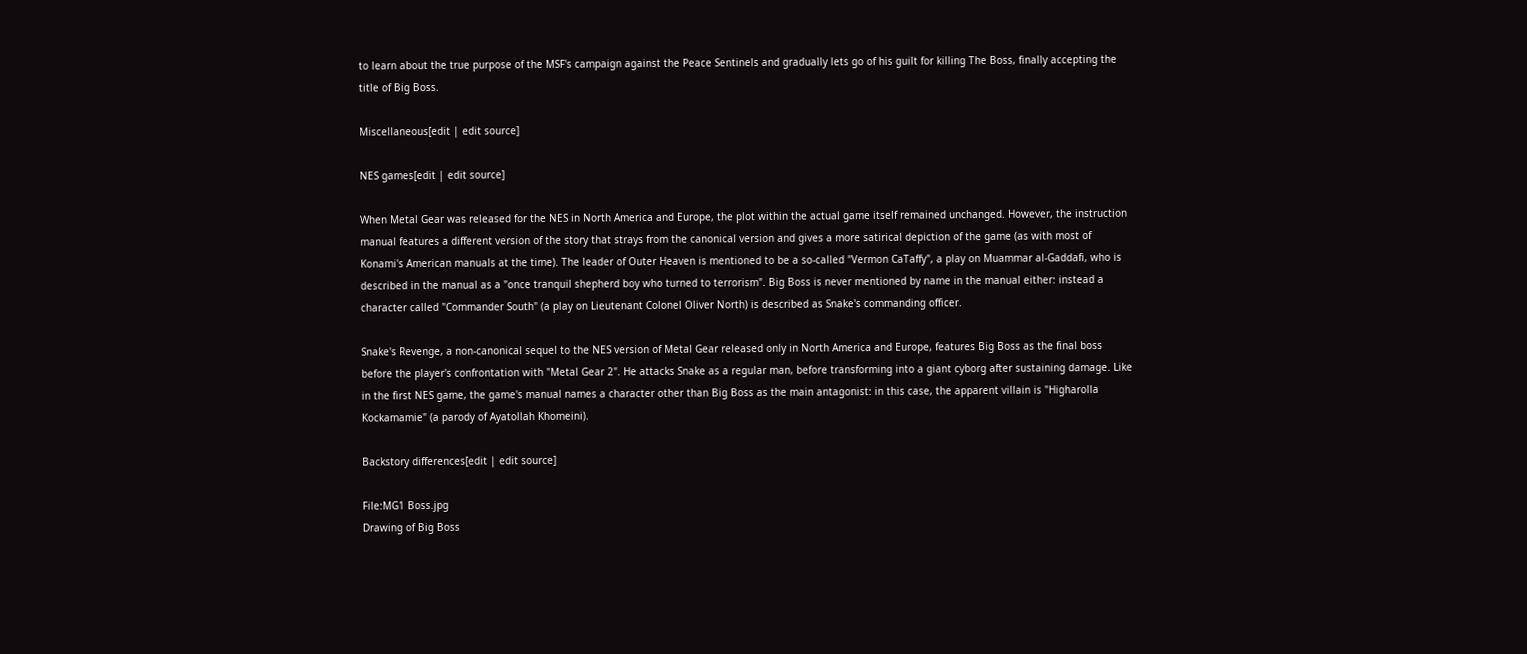to learn about the true purpose of the MSF's campaign against the Peace Sentinels and gradually lets go of his guilt for killing The Boss, finally accepting the title of Big Boss.

Miscellaneous[edit | edit source]

NES games[edit | edit source]

When Metal Gear was released for the NES in North America and Europe, the plot within the actual game itself remained unchanged. However, the instruction manual features a different version of the story that strays from the canonical version and gives a more satirical depiction of the game (as with most of Konami's American manuals at the time). The leader of Outer Heaven is mentioned to be a so-called "Vermon CaTaffy", a play on Muammar al-Gaddafi, who is described in the manual as a "once tranquil shepherd boy who turned to terrorism". Big Boss is never mentioned by name in the manual either: instead a character called "Commander South" (a play on Lieutenant Colonel Oliver North) is described as Snake's commanding officer.

Snake's Revenge, a non-canonical sequel to the NES version of Metal Gear released only in North America and Europe, features Big Boss as the final boss before the player's confrontation with "Metal Gear 2". He attacks Snake as a regular man, before transforming into a giant cyborg after sustaining damage. Like in the first NES game, the game's manual names a character other than Big Boss as the main antagonist: in this case, the apparent villain is "Higharolla Kockamamie" (a parody of Ayatollah Khomeini).

Backstory differences[edit | edit source]

File:MG1 Boss.jpg
Drawing of Big Boss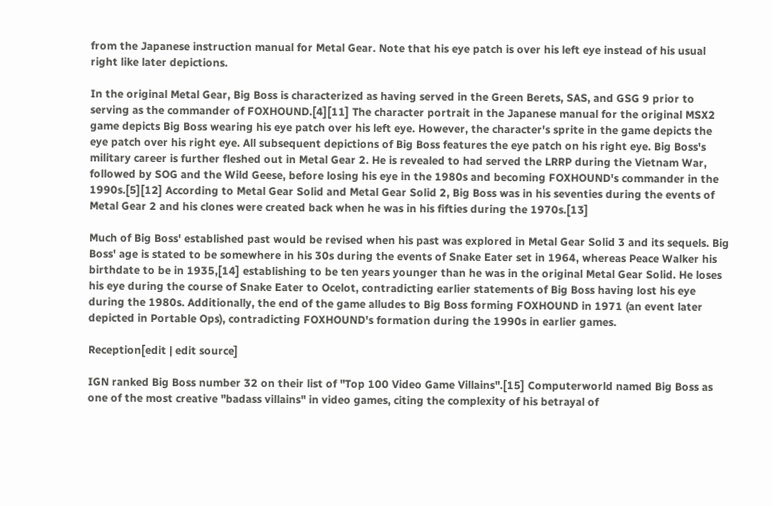from the Japanese instruction manual for Metal Gear. Note that his eye patch is over his left eye instead of his usual right like later depictions.

In the original Metal Gear, Big Boss is characterized as having served in the Green Berets, SAS, and GSG 9 prior to serving as the commander of FOXHOUND.[4][11] The character portrait in the Japanese manual for the original MSX2 game depicts Big Boss wearing his eye patch over his left eye. However, the character's sprite in the game depicts the eye patch over his right eye. All subsequent depictions of Big Boss features the eye patch on his right eye. Big Boss's military career is further fleshed out in Metal Gear 2. He is revealed to had served the LRRP during the Vietnam War, followed by SOG and the Wild Geese, before losing his eye in the 1980s and becoming FOXHOUND's commander in the 1990s.[5][12] According to Metal Gear Solid and Metal Gear Solid 2, Big Boss was in his seventies during the events of Metal Gear 2 and his clones were created back when he was in his fifties during the 1970s.[13]

Much of Big Boss' established past would be revised when his past was explored in Metal Gear Solid 3 and its sequels. Big Boss' age is stated to be somewhere in his 30s during the events of Snake Eater set in 1964, whereas Peace Walker his birthdate to be in 1935,[14] establishing to be ten years younger than he was in the original Metal Gear Solid. He loses his eye during the course of Snake Eater to Ocelot, contradicting earlier statements of Big Boss having lost his eye during the 1980s. Additionally, the end of the game alludes to Big Boss forming FOXHOUND in 1971 (an event later depicted in Portable Ops), contradicting FOXHOUND's formation during the 1990s in earlier games.

Reception[edit | edit source]

IGN ranked Big Boss number 32 on their list of "Top 100 Video Game Villains".[15] Computerworld named Big Boss as one of the most creative "badass villains" in video games, citing the complexity of his betrayal of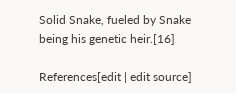Solid Snake, fueled by Snake being his genetic heir.[16]

References[edit | edit source]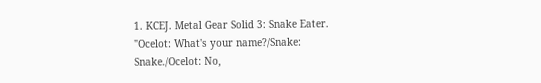1. KCEJ. Metal Gear Solid 3: Snake Eater. "Ocelot: What's your name?/Snake: Snake./Ocelot: No,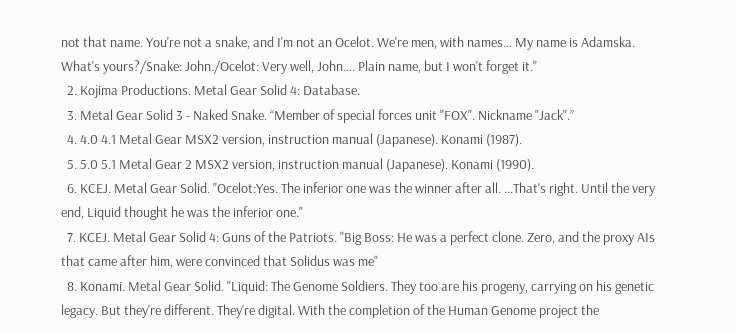not that name. You're not a snake, and I'm not an Ocelot. We're men, with names... My name is Adamska. What's yours?/Snake: John./Ocelot: Very well, John.... Plain name, but I won't forget it."
  2. Kojima Productions. Metal Gear Solid 4: Database.
  3. Metal Gear Solid 3 - Naked Snake. “Member of special forces unit "FOX". Nickname "Jack".”
  4. 4.0 4.1 Metal Gear MSX2 version, instruction manual (Japanese). Konami (1987).
  5. 5.0 5.1 Metal Gear 2 MSX2 version, instruction manual (Japanese). Konami (1990).
  6. KCEJ. Metal Gear Solid. "Ocelot:Yes. The inferior one was the winner after all. ...That's right. Until the very end, Liquid thought he was the inferior one."
  7. KCEJ. Metal Gear Solid 4: Guns of the Patriots. "Big Boss: He was a perfect clone. Zero, and the proxy AIs that came after him, were convinced that Solidus was me"
  8. Konami. Metal Gear Solid. "Liquid: The Genome Soldiers. They too are his progeny, carrying on his genetic legacy. But they're different. They're digital. With the completion of the Human Genome project the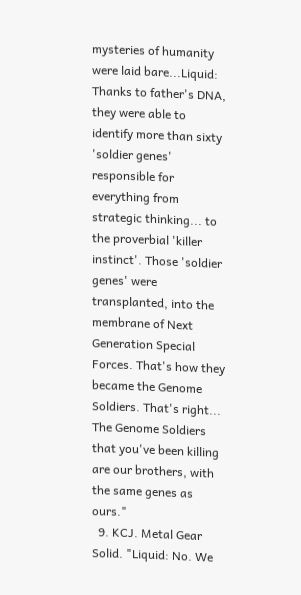mysteries of humanity were laid bare...Liquid: Thanks to father's DNA, they were able to identify more than sixty 'soldier genes' responsible for everything from strategic thinking... to the proverbial 'killer instinct'. Those 'soldier genes' were transplanted, into the membrane of Next Generation Special Forces. That's how they became the Genome Soldiers. That's right... The Genome Soldiers that you've been killing are our brothers, with the same genes as ours."
  9. KCJ. Metal Gear Solid. "Liquid: No. We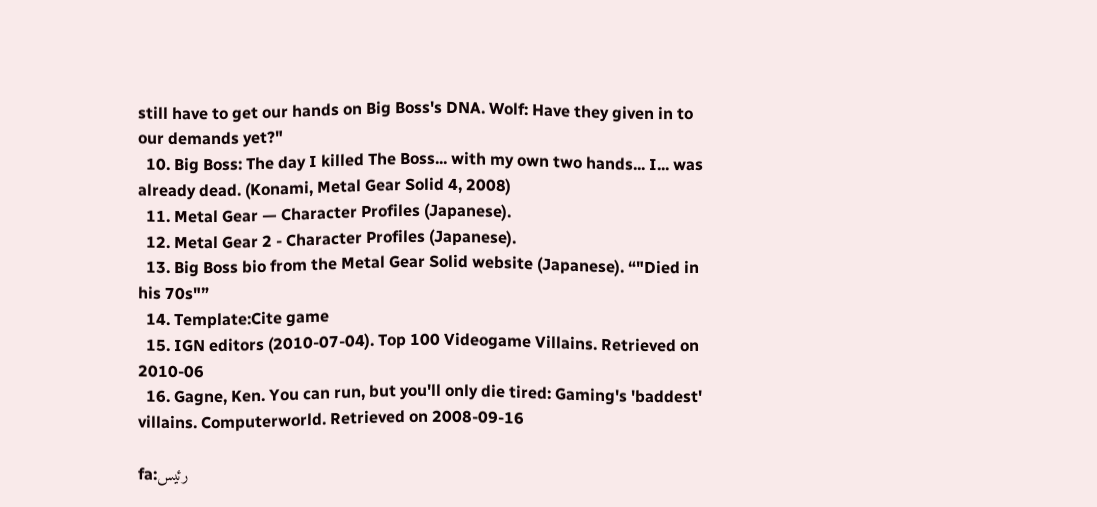still have to get our hands on Big Boss's DNA. Wolf: Have they given in to our demands yet?"
  10. Big Boss: The day I killed The Boss... with my own two hands... I... was already dead. (Konami, Metal Gear Solid 4, 2008)
  11. Metal Gear — Character Profiles (Japanese).
  12. Metal Gear 2 - Character Profiles (Japanese).
  13. Big Boss bio from the Metal Gear Solid website (Japanese). “"Died in his 70s"”
  14. Template:Cite game
  15. IGN editors (2010-07-04). Top 100 Videogame Villains. Retrieved on 2010-06
  16. Gagne, Ken. You can run, but you'll only die tired: Gaming's 'baddest' villains. Computerworld. Retrieved on 2008-09-16

fa:رئیس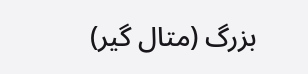بزرگ (متال گیر)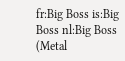fr:Big Boss is:Big Boss nl:Big Boss (Metal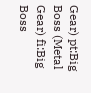Gear) pt:Big Boss (Metal Gear) fi:Big Boss